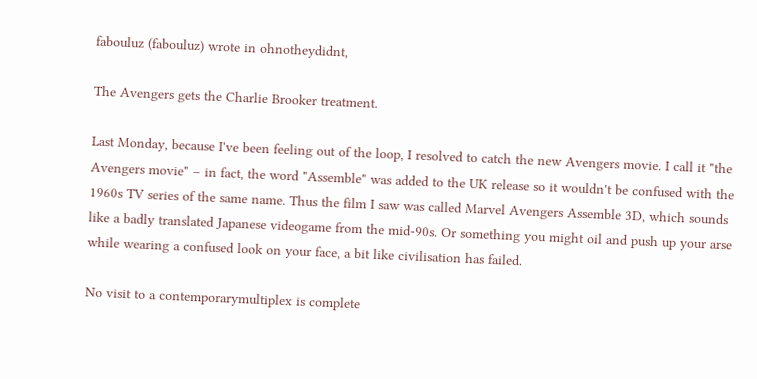fabouluz (fabouluz) wrote in ohnotheydidnt,

The Avengers gets the Charlie Brooker treatment.

Last Monday, because I've been feeling out of the loop, I resolved to catch the new Avengers movie. I call it "the Avengers movie" – in fact, the word "Assemble" was added to the UK release so it wouldn't be confused with the 1960s TV series of the same name. Thus the film I saw was called Marvel Avengers Assemble 3D, which sounds like a badly translated Japanese videogame from the mid-90s. Or something you might oil and push up your arse while wearing a confused look on your face, a bit like civilisation has failed.

No visit to a contemporarymultiplex is complete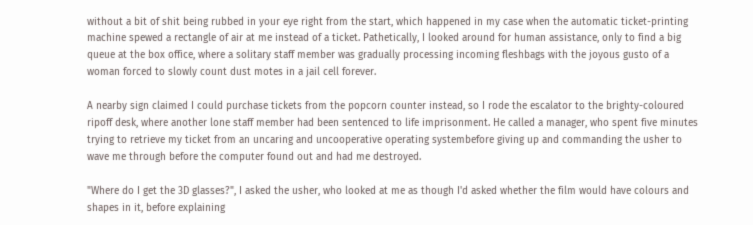without a bit of shit being rubbed in your eye right from the start, which happened in my case when the automatic ticket-printing machine spewed a rectangle of air at me instead of a ticket. Pathetically, I looked around for human assistance, only to find a big queue at the box office, where a solitary staff member was gradually processing incoming fleshbags with the joyous gusto of a woman forced to slowly count dust motes in a jail cell forever.

A nearby sign claimed I could purchase tickets from the popcorn counter instead, so I rode the escalator to the brighty-coloured ripoff desk, where another lone staff member had been sentenced to life imprisonment. He called a manager, who spent five minutes trying to retrieve my ticket from an uncaring and uncooperative operating systembefore giving up and commanding the usher to wave me through before the computer found out and had me destroyed.

"Where do I get the 3D glasses?", I asked the usher, who looked at me as though I'd asked whether the film would have colours and shapes in it, before explaining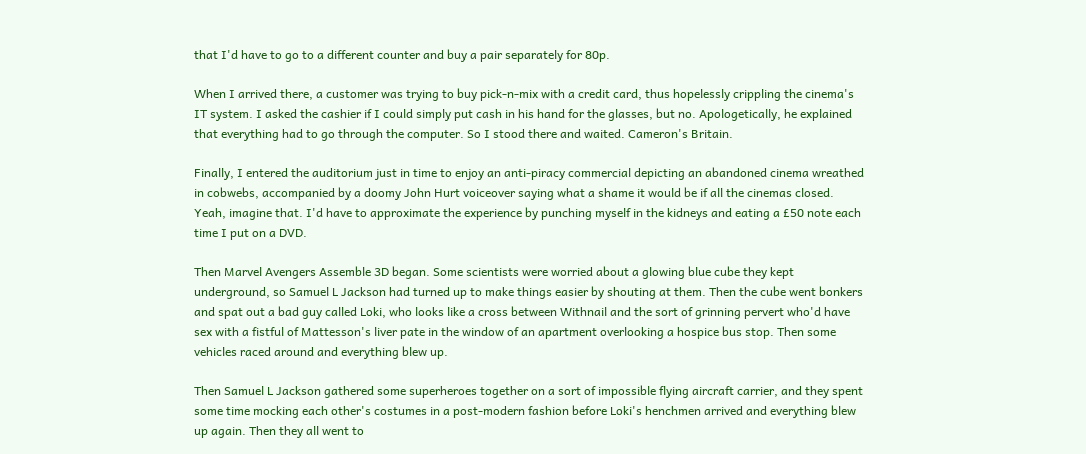that I'd have to go to a different counter and buy a pair separately for 80p.

When I arrived there, a customer was trying to buy pick-n-mix with a credit card, thus hopelessly crippling the cinema's IT system. I asked the cashier if I could simply put cash in his hand for the glasses, but no. Apologetically, he explained that everything had to go through the computer. So I stood there and waited. Cameron's Britain.

Finally, I entered the auditorium just in time to enjoy an anti-piracy commercial depicting an abandoned cinema wreathed in cobwebs, accompanied by a doomy John Hurt voiceover saying what a shame it would be if all the cinemas closed. Yeah, imagine that. I'd have to approximate the experience by punching myself in the kidneys and eating a £50 note each time I put on a DVD.

Then Marvel Avengers Assemble 3D began. Some scientists were worried about a glowing blue cube they kept underground, so Samuel L Jackson had turned up to make things easier by shouting at them. Then the cube went bonkers and spat out a bad guy called Loki, who looks like a cross between Withnail and the sort of grinning pervert who'd have sex with a fistful of Mattesson's liver pate in the window of an apartment overlooking a hospice bus stop. Then some vehicles raced around and everything blew up.

Then Samuel L Jackson gathered some superheroes together on a sort of impossible flying aircraft carrier, and they spent some time mocking each other's costumes in a post-modern fashion before Loki's henchmen arrived and everything blew up again. Then they all went to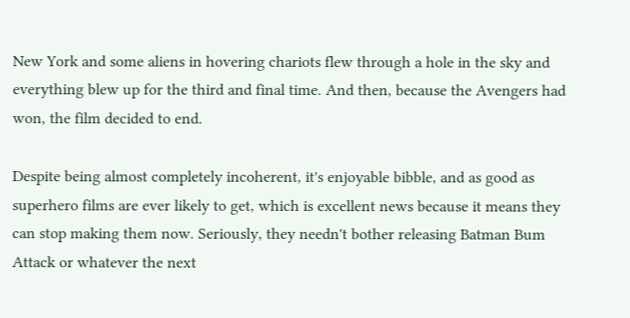New York and some aliens in hovering chariots flew through a hole in the sky and everything blew up for the third and final time. And then, because the Avengers had won, the film decided to end.

Despite being almost completely incoherent, it's enjoyable bibble, and as good as superhero films are ever likely to get, which is excellent news because it means they can stop making them now. Seriously, they needn't bother releasing Batman Bum Attack or whatever the next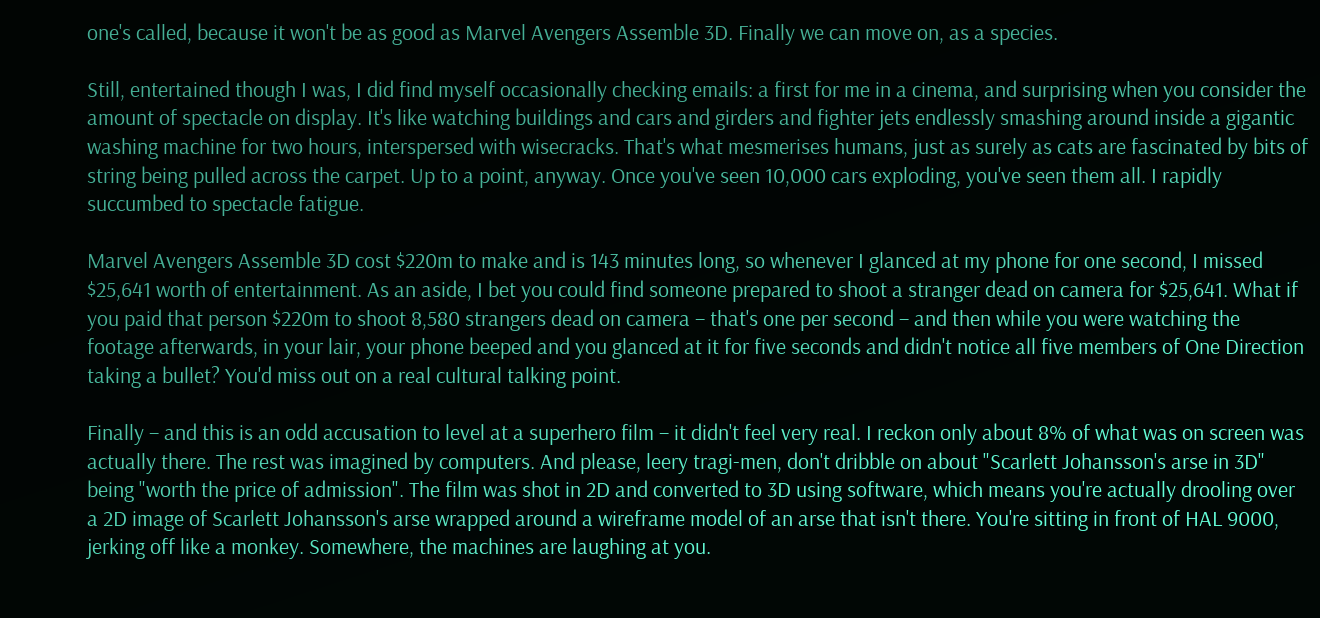one's called, because it won't be as good as Marvel Avengers Assemble 3D. Finally we can move on, as a species.

Still, entertained though I was, I did find myself occasionally checking emails: a first for me in a cinema, and surprising when you consider the amount of spectacle on display. It's like watching buildings and cars and girders and fighter jets endlessly smashing around inside a gigantic washing machine for two hours, interspersed with wisecracks. That's what mesmerises humans, just as surely as cats are fascinated by bits of string being pulled across the carpet. Up to a point, anyway. Once you've seen 10,000 cars exploding, you've seen them all. I rapidly succumbed to spectacle fatigue.

Marvel Avengers Assemble 3D cost $220m to make and is 143 minutes long, so whenever I glanced at my phone for one second, I missed $25,641 worth of entertainment. As an aside, I bet you could find someone prepared to shoot a stranger dead on camera for $25,641. What if you paid that person $220m to shoot 8,580 strangers dead on camera – that's one per second – and then while you were watching the footage afterwards, in your lair, your phone beeped and you glanced at it for five seconds and didn't notice all five members of One Direction taking a bullet? You'd miss out on a real cultural talking point.

Finally – and this is an odd accusation to level at a superhero film – it didn't feel very real. I reckon only about 8% of what was on screen was actually there. The rest was imagined by computers. And please, leery tragi-men, don't dribble on about "Scarlett Johansson's arse in 3D" being "worth the price of admission". The film was shot in 2D and converted to 3D using software, which means you're actually drooling over a 2D image of Scarlett Johansson's arse wrapped around a wireframe model of an arse that isn't there. You're sitting in front of HAL 9000, jerking off like a monkey. Somewhere, the machines are laughing at you.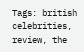Tags: british celebrities, review, the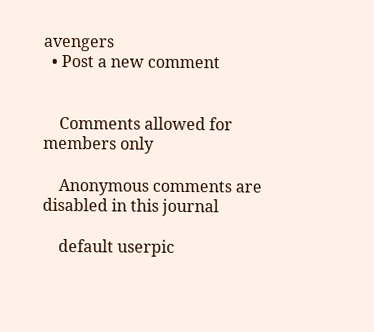avengers
  • Post a new comment


    Comments allowed for members only

    Anonymous comments are disabled in this journal

    default userpic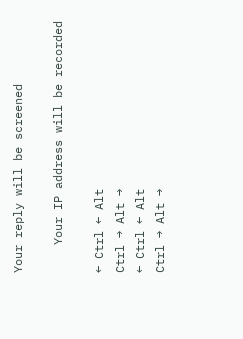Your reply will be screened

    Your IP address will be recorded

← Ctrl ← Alt
Ctrl → Alt →
← Ctrl ← Alt
Ctrl → Alt →